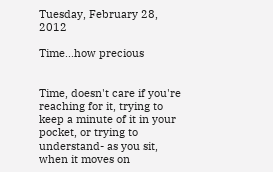Tuesday, February 28, 2012

Time...how precious


Time, doesn't care if you're reaching for it, trying to keep a minute of it in your pocket, or trying to understand- as you sit, when it moves on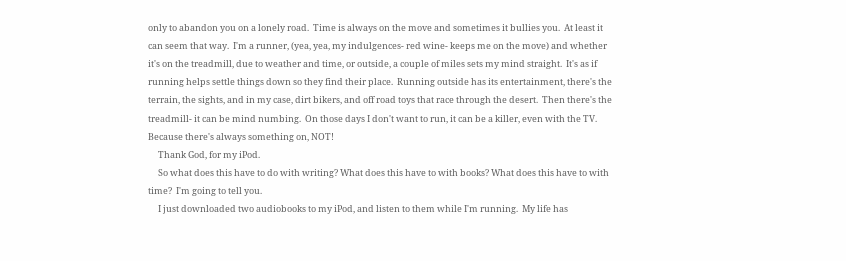only to abandon you on a lonely road.  Time is always on the move and sometimes it bullies you.  At least it can seem that way.  I'm a runner, (yea, yea, my indulgences- red wine- keeps me on the move) and whether it's on the treadmill, due to weather and time, or outside, a couple of miles sets my mind straight.  It's as if running helps settle things down so they find their place.  Running outside has its entertainment, there's the terrain, the sights, and in my case, dirt bikers, and off road toys that race through the desert.  Then there's the treadmill- it can be mind numbing.  On those days I don't want to run, it can be a killer, even with the TV.  Because there's always something on, NOT!
     Thank God, for my iPod.
     So what does this have to do with writing? What does this have to with books? What does this have to with time?  I'm going to tell you.
     I just downloaded two audiobooks to my iPod, and listen to them while I'm running.  My life has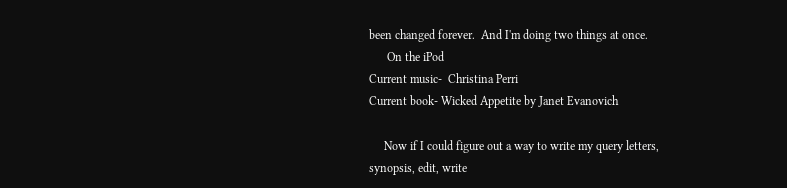been changed forever.  And I'm doing two things at once.
      On the iPod
Current music-  Christina Perri
Current book- Wicked Appetite by Janet Evanovich

     Now if I could figure out a way to write my query letters, synopsis, edit, write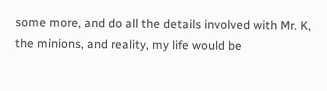some more, and do all the details involved with Mr. K, the minions, and reality, my life would be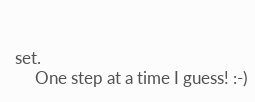set.
     One step at a time I guess! :-)